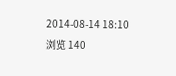2014-08-14 18:10
浏览 140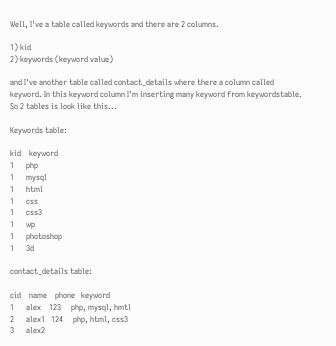Well, I've a table called keywords and there are 2 columns.

1) kid
2) keywords (keyword value)

and I've another table called contact_details where there a column called keyword. In this keyword column I'm inserting many keyword from keywordstable. So 2 tables is look like this...

Keywords table:

kid    keyword
1      php
1      mysql
1      html
1      css
1      css3
1      wp
1      photoshop
1      3d

contact_details table:

cid    name    phone   keyword
1      alex    123     php, mysql, hmtl
2      alex1   124     php, html, css3
3      alex2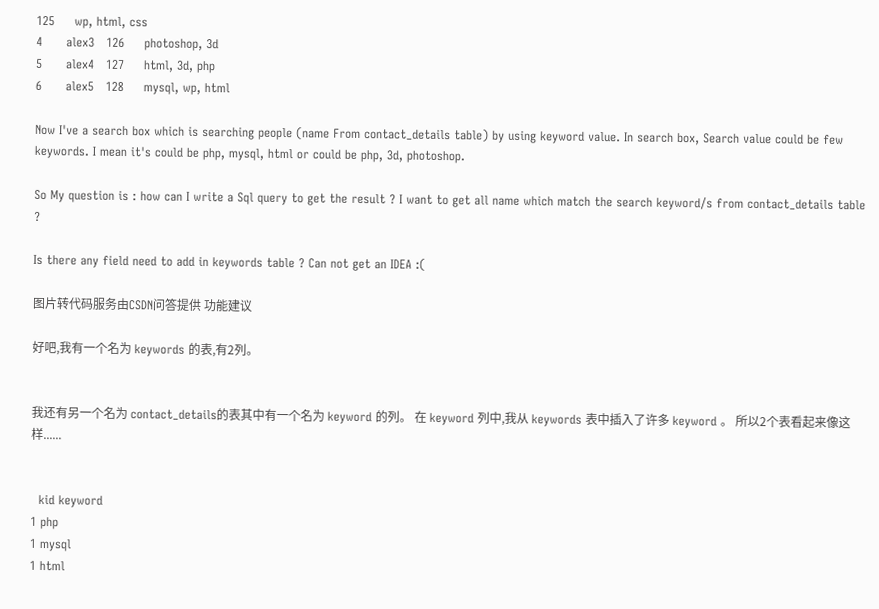125     wp, html, css
4      alex3   126     photoshop, 3d
5      alex4   127     html, 3d, php
6      alex5   128     mysql, wp, html

Now I've a search box which is searching people (name From contact_details table) by using keyword value. In search box, Search value could be few keywords. I mean it's could be php, mysql, html or could be php, 3d, photoshop.

So My question is : how can I write a Sql query to get the result ? I want to get all name which match the search keyword/s from contact_details table ?

Is there any field need to add in keywords table ? Can not get an IDEA :(

图片转代码服务由CSDN问答提供 功能建议

好吧,我有一个名为 keywords 的表,有2列。


我还有另一个名为 contact_details的表其中有一个名为 keyword 的列。 在 keyword 列中,我从 keywords 表中插入了许多 keyword 。 所以2个表看起来像这样......


  kid keyword
1 php
1 mysql
1 html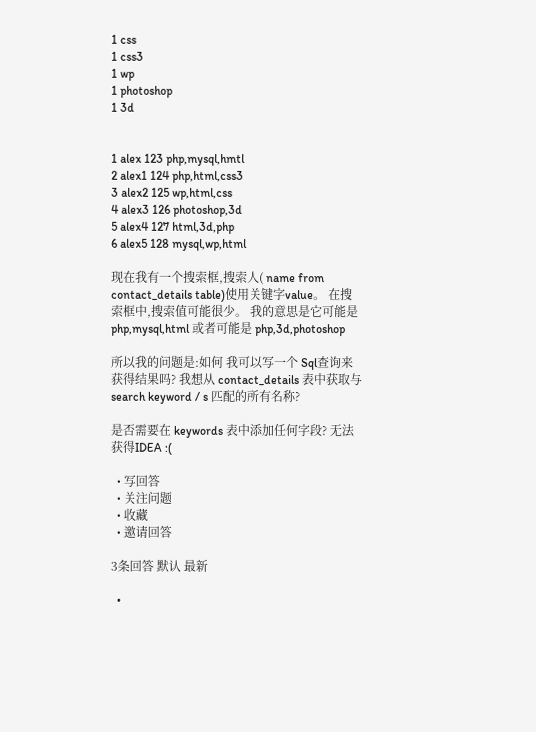1 css
1 css3
1 wp
1 photoshop
1 3d


1 alex 123 php,mysql,hmtl
2 alex1 124 php,html,css3
3 alex2 125 wp,html,css
4 alex3 126 photoshop,3d
5 alex4 127 html,3d,php
6 alex5 128 mysql,wp,html

现在我有一个搜索框,搜索人( name from contact_details table)使用关键字value。 在搜索框中,搜索值可能很少。 我的意思是它可能是 php,mysql,html 或者可能是 php,3d,photoshop

所以我的问题是:如何 我可以写一个 Sql查询来获得结果吗? 我想从 contact_details 表中获取与 search keyword / s 匹配的所有名称?

是否需要在 keywords 表中添加任何字段? 无法获得IDEA :(

  • 写回答
  • 关注问题
  • 收藏
  • 邀请回答

3条回答 默认 最新

  •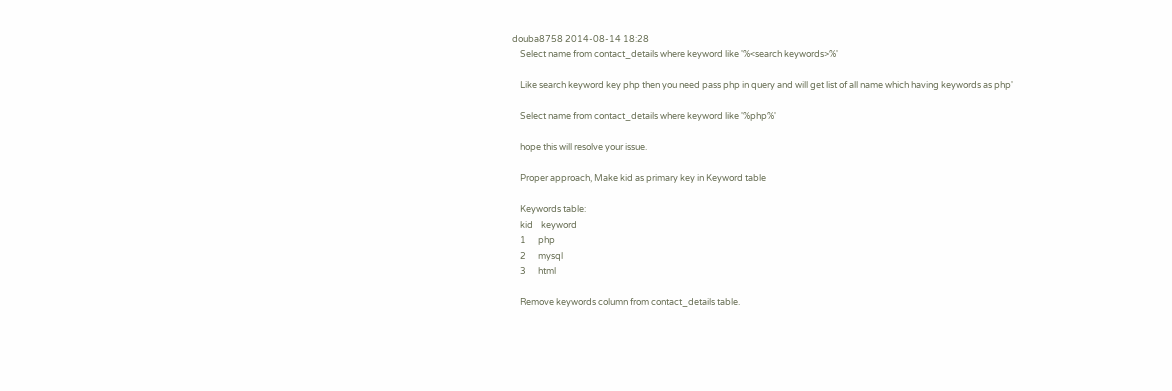douba8758 2014-08-14 18:28
    Select name from contact_details where keyword like '%<search keywords>%'

    Like search keyword key php then you need pass php in query and will get list of all name which having keywords as php'

    Select name from contact_details where keyword like '%php%'

    hope this will resolve your issue.

    Proper approach, Make kid as primary key in Keyword table

    Keywords table:
    kid    keyword
    1      php
    2      mysql
    3      html

    Remove keywords column from contact_details table.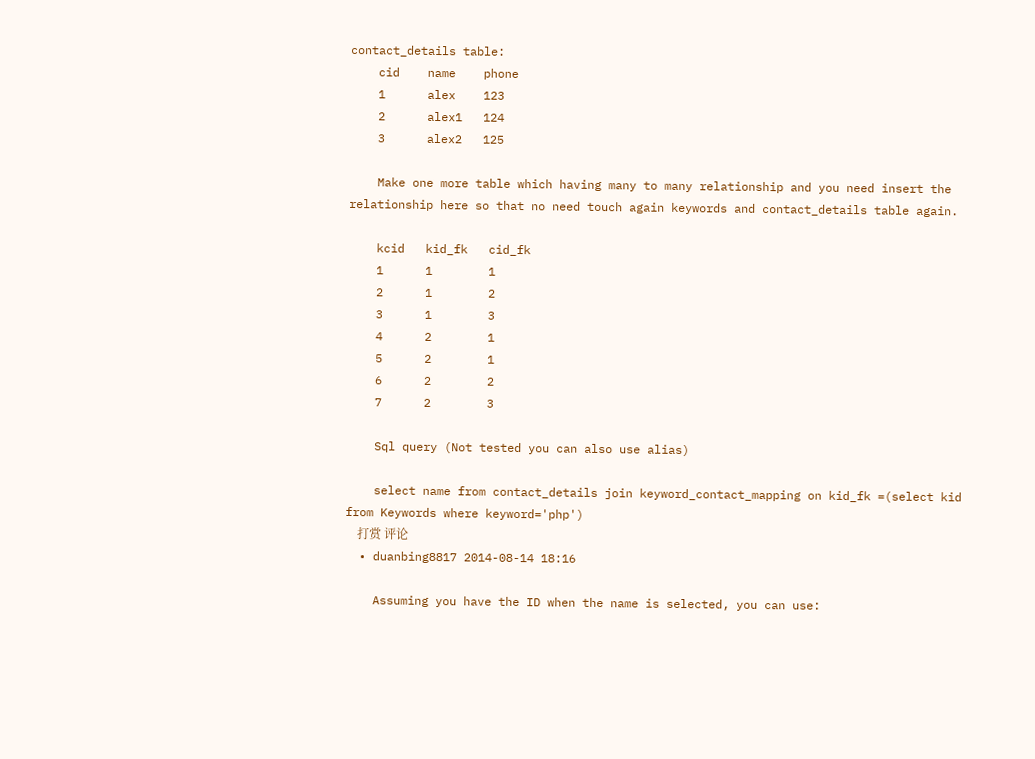contact_details table:
    cid    name    phone
    1      alex    123
    2      alex1   124
    3      alex2   125

    Make one more table which having many to many relationship and you need insert the relationship here so that no need touch again keywords and contact_details table again.

    kcid   kid_fk   cid_fk
    1      1        1
    2      1        2
    3      1        3
    4      2        1
    5      2        1
    6      2        2
    7      2        3

    Sql query (Not tested you can also use alias)

    select name from contact_details join keyword_contact_mapping on kid_fk =(select kid from Keywords where keyword='php')
    打赏 评论
  • duanbing8817 2014-08-14 18:16

    Assuming you have the ID when the name is selected, you can use: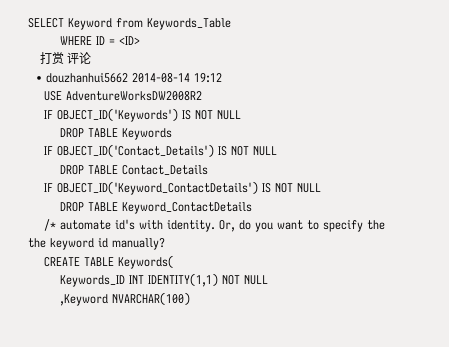SELECT Keyword from Keywords_Table
        WHERE ID = <ID>
    打赏 评论
  • douzhanhui5662 2014-08-14 19:12
    USE AdventureWorksDW2008R2
    IF OBJECT_ID('Keywords') IS NOT NULL
        DROP TABLE Keywords
    IF OBJECT_ID('Contact_Details') IS NOT NULL
        DROP TABLE Contact_Details
    IF OBJECT_ID('Keyword_ContactDetails') IS NOT NULL
        DROP TABLE Keyword_ContactDetails
    /* automate id's with identity. Or, do you want to specify the the keyword id manually?
    CREATE TABLE Keywords(
        Keywords_ID INT IDENTITY(1,1) NOT NULL
        ,Keyword NVARCHAR(100)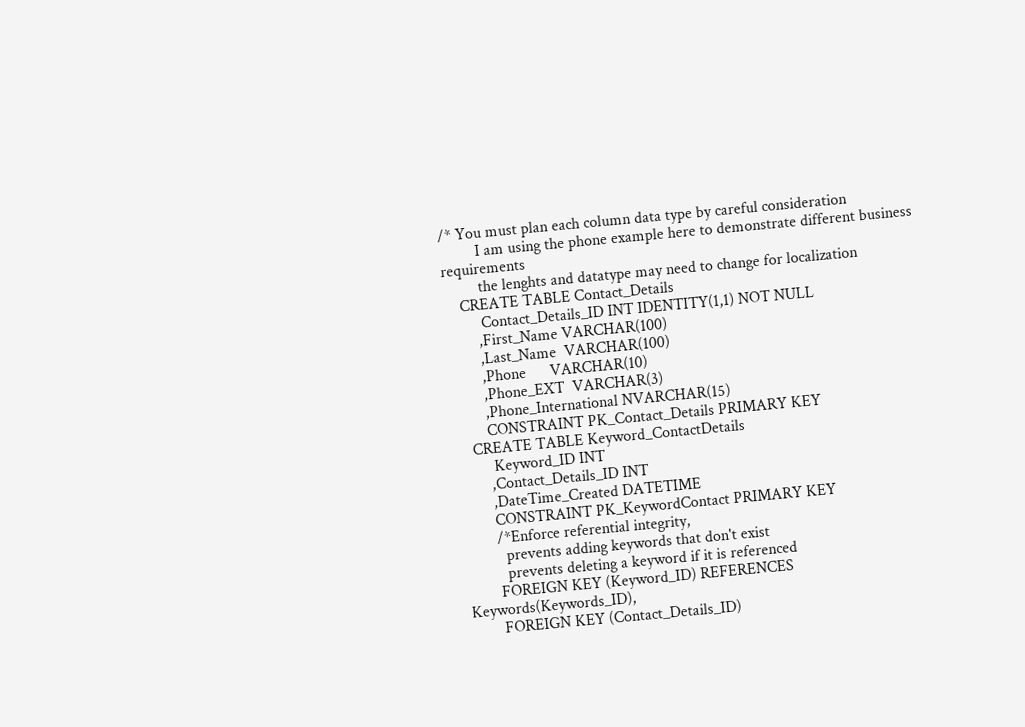/* You must plan each column data type by careful consideration
         I am using the phone example here to demonstrate different business requirements
         the lenghts and datatype may need to change for localization
    CREATE TABLE Contact_Details
         Contact_Details_ID INT IDENTITY(1,1) NOT NULL
        ,First_Name VARCHAR(100)
        ,Last_Name  VARCHAR(100)
        ,Phone      VARCHAR(10)
        ,Phone_EXT  VARCHAR(3)
        ,Phone_International NVARCHAR(15)
        CONSTRAINT PK_Contact_Details PRIMARY KEY
    CREATE TABLE Keyword_ContactDetails
         Keyword_ID INT
        ,Contact_Details_ID INT
        ,DateTime_Created DATETIME
        CONSTRAINT PK_KeywordContact PRIMARY KEY
        /*Enforce referential integrity,
          prevents adding keywords that don't exist
          prevents deleting a keyword if it is referenced
        FOREIGN KEY (Keyword_ID) REFERENCES Keywords(Keywords_ID),
        FOREIGN KEY (Contact_Details_ID)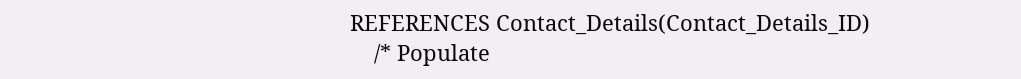REFERENCES Contact_Details(Contact_Details_ID)
    /* Populate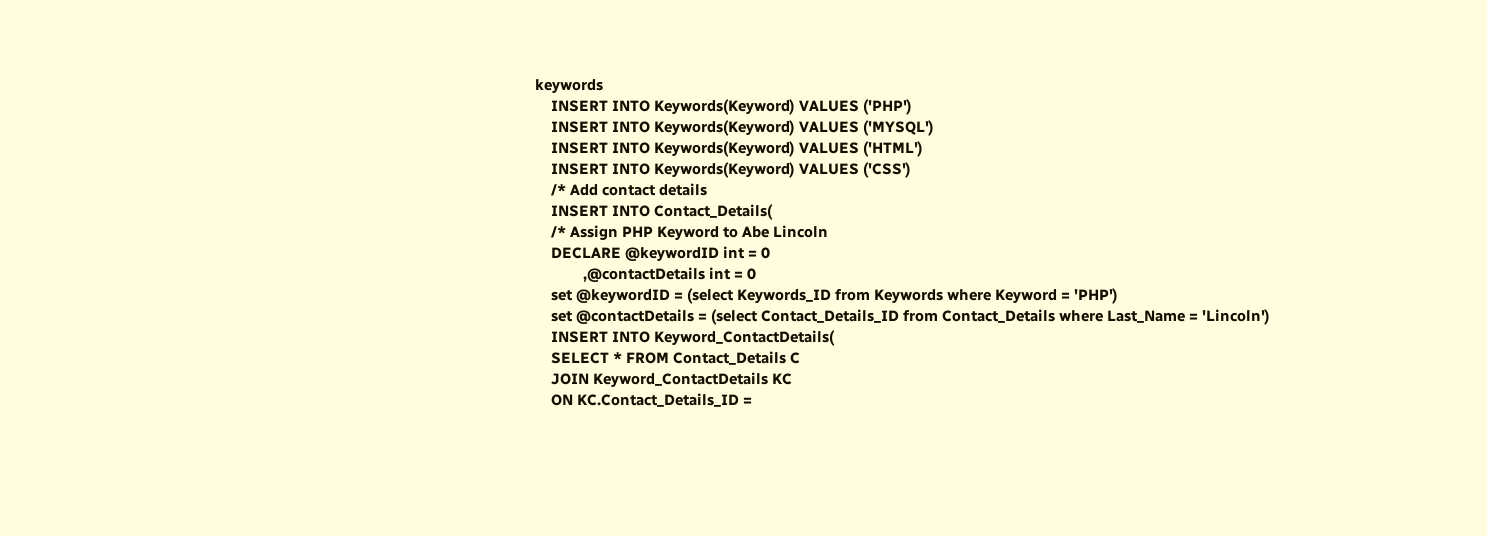keywords
    INSERT INTO Keywords(Keyword) VALUES ('PHP')
    INSERT INTO Keywords(Keyword) VALUES ('MYSQL')
    INSERT INTO Keywords(Keyword) VALUES ('HTML')
    INSERT INTO Keywords(Keyword) VALUES ('CSS')
    /* Add contact details
    INSERT INTO Contact_Details(
    /* Assign PHP Keyword to Abe Lincoln
    DECLARE @keywordID int = 0
            ,@contactDetails int = 0
    set @keywordID = (select Keywords_ID from Keywords where Keyword = 'PHP')
    set @contactDetails = (select Contact_Details_ID from Contact_Details where Last_Name = 'Lincoln')
    INSERT INTO Keyword_ContactDetails(
    SELECT * FROM Contact_Details C
    JOIN Keyword_ContactDetails KC
    ON KC.Contact_Details_ID =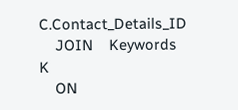C.Contact_Details_ID
    JOIN    Keywords K
    ON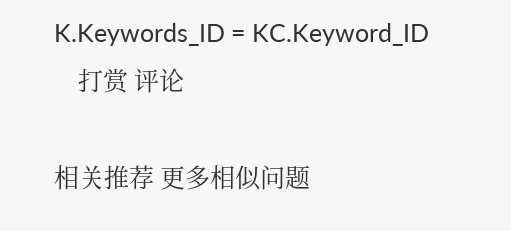K.Keywords_ID = KC.Keyword_ID
    打赏 评论

相关推荐 更多相似问题